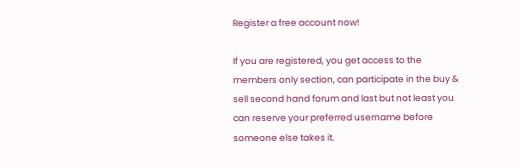Register a free account now!

If you are registered, you get access to the members only section, can participate in the buy & sell second hand forum and last but not least you can reserve your preferred username before someone else takes it.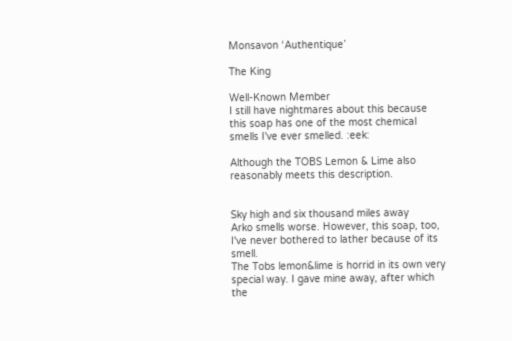Monsavon ‘Authentique’

The King

Well-Known Member
I still have nightmares about this because this soap has one of the most chemical smells I've ever smelled. :eek:

Although the TOBS Lemon & Lime also reasonably meets this description.


Sky high and six thousand miles away
Arko smells worse. However, this soap, too, I've never bothered to lather because of its smell.
The Tobs lemon&lime is horrid in its own very special way. I gave mine away, after which the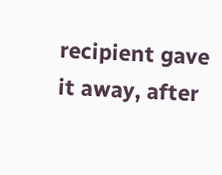recipient gave it away, after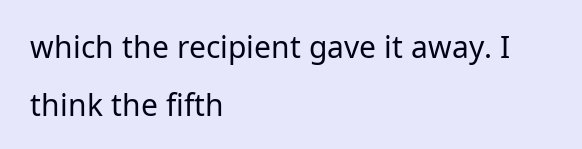which the recipient gave it away. I think the fifth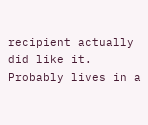recipient actually did like it. Probably lives in a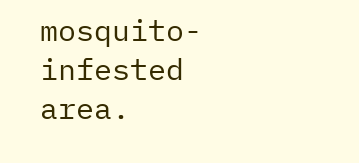mosquito-infested area.